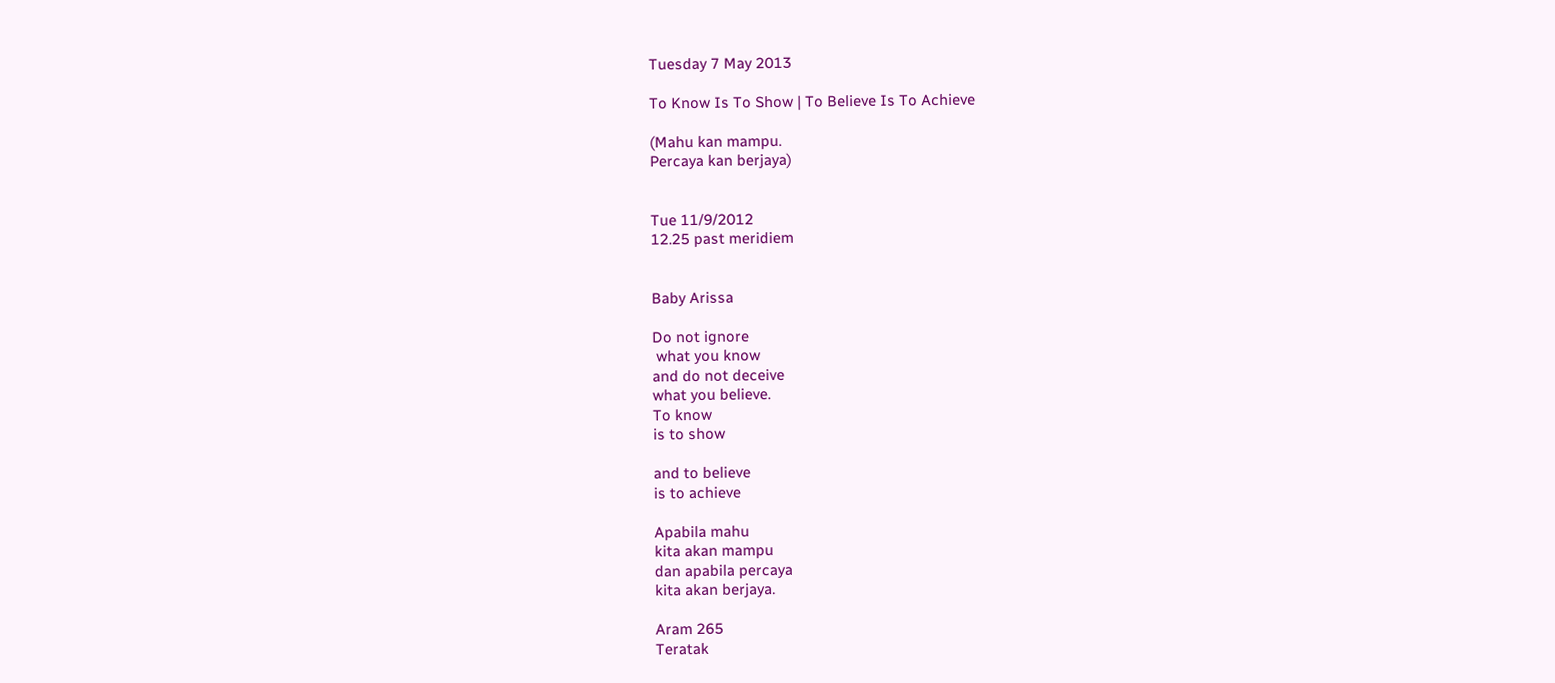Tuesday 7 May 2013

To Know Is To Show | To Believe Is To Achieve

(Mahu kan mampu.
Percaya kan berjaya)


Tue 11/9/2012
12.25 past meridiem


Baby Arissa

Do not ignore
 what you know
and do not deceive
what you believe.
To know
is to show

and to believe
is to achieve

Apabila mahu
kita akan mampu
dan apabila percaya
kita akan berjaya.

Aram 265
Teratak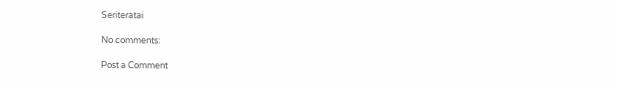Seriteratai

No comments:

Post a Comment